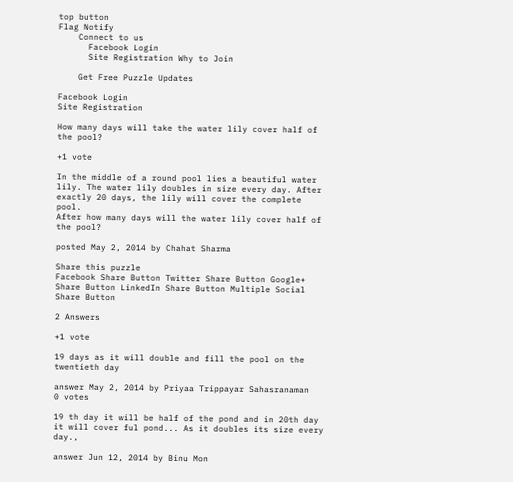top button
Flag Notify
    Connect to us
      Facebook Login
      Site Registration Why to Join

    Get Free Puzzle Updates

Facebook Login
Site Registration

How many days will take the water lily cover half of the pool?

+1 vote

In the middle of a round pool lies a beautiful water lily. The water lily doubles in size every day. After exactly 20 days, the lily will cover the complete pool.
After how many days will the water lily cover half of the pool?

posted May 2, 2014 by Chahat Sharma

Share this puzzle
Facebook Share Button Twitter Share Button Google+ Share Button LinkedIn Share Button Multiple Social Share Button

2 Answers

+1 vote

19 days as it will double and fill the pool on the twentieth day

answer May 2, 2014 by Priyaa Trippayar Sahasranaman
0 votes

19 th day it will be half of the pond and in 20th day it will cover ful pond... As it doubles its size every day.,

answer Jun 12, 2014 by Binu Mon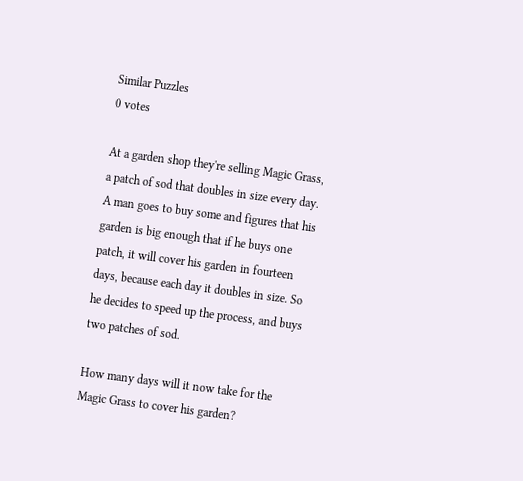Similar Puzzles
0 votes

At a garden shop they're selling Magic Grass, a patch of sod that doubles in size every day. A man goes to buy some and figures that his garden is big enough that if he buys one patch, it will cover his garden in fourteen days, because each day it doubles in size. So he decides to speed up the process, and buys two patches of sod.

How many days will it now take for the Magic Grass to cover his garden?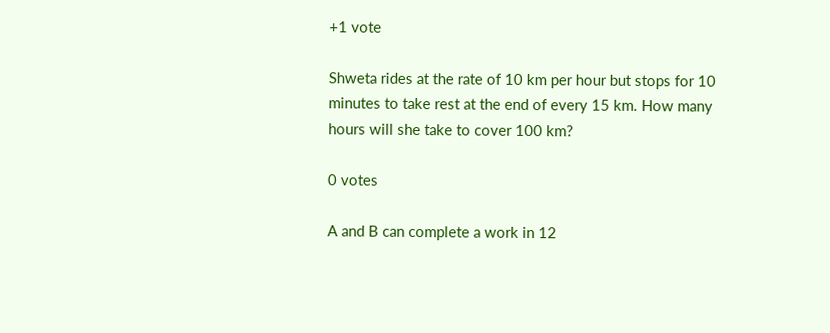+1 vote

Shweta rides at the rate of 10 km per hour but stops for 10 minutes to take rest at the end of every 15 km. How many hours will she take to cover 100 km?

0 votes

A and B can complete a work in 12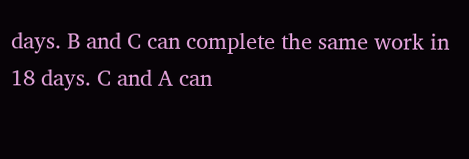days. B and C can complete the same work in 18 days. C and A can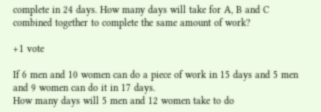complete in 24 days. How many days will take for A, B and C combined together to complete the same amount of work?

+1 vote

If 6 men and 10 women can do a piece of work in 15 days and 5 men and 9 women can do it in 17 days.
How many days will 5 men and 12 women take to do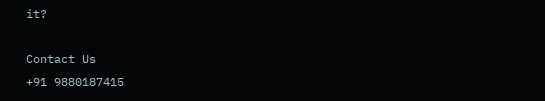it?

Contact Us
+91 9880187415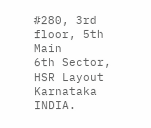#280, 3rd floor, 5th Main
6th Sector, HSR Layout
Karnataka INDIA.